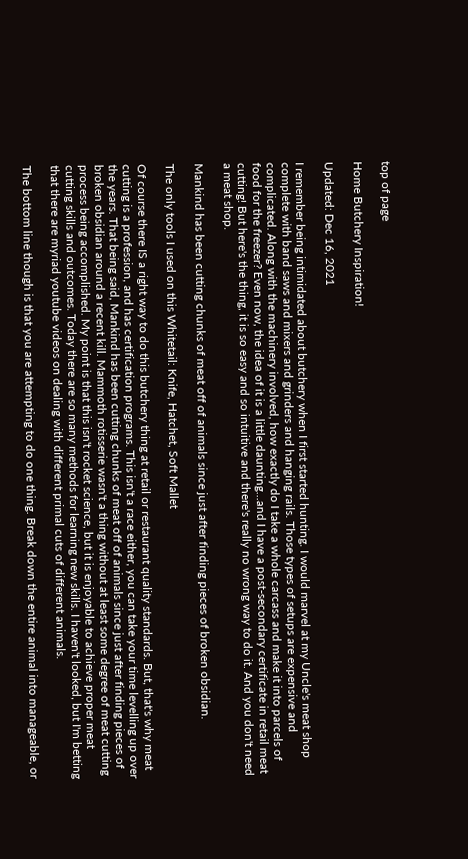top of page

Home Butchery Inspiration!

Updated: Dec 16, 2021

I remember being intimidated about butchery when I first started hunting. I would marvel at my Uncle's meat shop complete with band saws and mixers and grinders and hanging rails. Those types of setups are expensive and complicated. Along with the machinery involved, how exactly do I take a whole carcass and make it into parcels of food for the freezer? Even now, the idea of it is a little daunting...and I have a post-secondary certificate in retail meat cutting! But here's the thing, it is so easy and so intuitive and there's really no wrong way to do it. And you don't need a meat shop.

Mankind has been cutting chunks of meat off of animals since just after finding pieces of broken obsidian.

The only tools I used on this Whitetail: Knife, Hatchet, Soft Mallet

Of course there IS a right way to do this butchery thing at retail or restaurant quality standards. But, that's why meat cutting is a profession, and has certification programs. This isn't a race either, you can take your time levelling up over the years. That being said, Mankind has been cutting chunks of meat off of animals since just after finding pieces of broken obsidian around a recent kill. Mammoth rotisserie wasn't a thing without at least some degree of meat cutting process being accomplished. My point is that this isn't rocket science, but it is enjoyable to achieve proper meat cutting skills and outcomes. Today there are so many methods for learning new skills. I haven't looked, but I'm betting that there are myriad youtube videos on dealing with different primal cuts of different animals.

The bottom line though is that you are attempting to do one thing. Break down the entire animal into manageable, or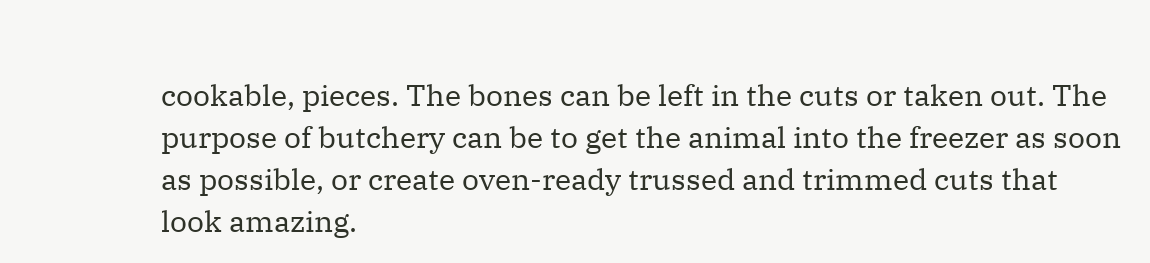cookable, pieces. The bones can be left in the cuts or taken out. The purpose of butchery can be to get the animal into the freezer as soon as possible, or create oven-ready trussed and trimmed cuts that look amazing.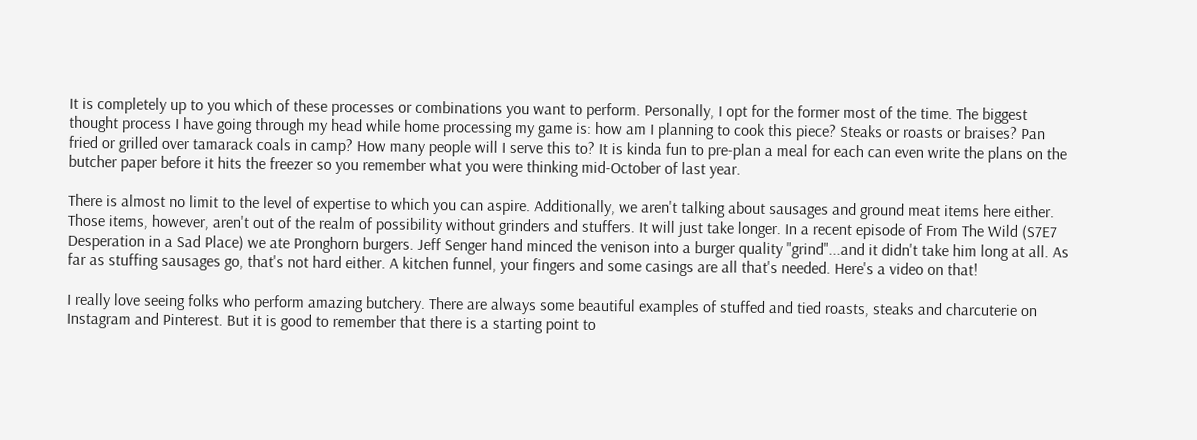It is completely up to you which of these processes or combinations you want to perform. Personally, I opt for the former most of the time. The biggest thought process I have going through my head while home processing my game is: how am I planning to cook this piece? Steaks or roasts or braises? Pan fried or grilled over tamarack coals in camp? How many people will I serve this to? It is kinda fun to pre-plan a meal for each can even write the plans on the butcher paper before it hits the freezer so you remember what you were thinking mid-October of last year.

There is almost no limit to the level of expertise to which you can aspire. Additionally, we aren't talking about sausages and ground meat items here either. Those items, however, aren't out of the realm of possibility without grinders and stuffers. It will just take longer. In a recent episode of From The Wild (S7E7 Desperation in a Sad Place) we ate Pronghorn burgers. Jeff Senger hand minced the venison into a burger quality "grind"...and it didn't take him long at all. As far as stuffing sausages go, that's not hard either. A kitchen funnel, your fingers and some casings are all that's needed. Here's a video on that!

I really love seeing folks who perform amazing butchery. There are always some beautiful examples of stuffed and tied roasts, steaks and charcuterie on Instagram and Pinterest. But it is good to remember that there is a starting point to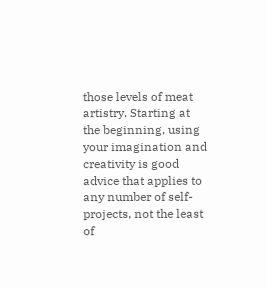those levels of meat artistry. Starting at the beginning, using your imagination and creativity is good advice that applies to any number of self-projects, not the least of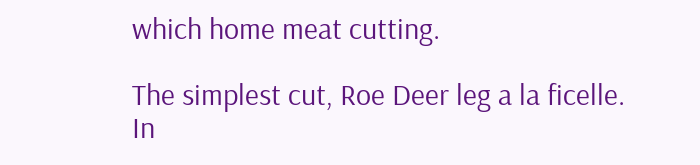which home meat cutting.

The simplest cut, Roe Deer leg a la ficelle. In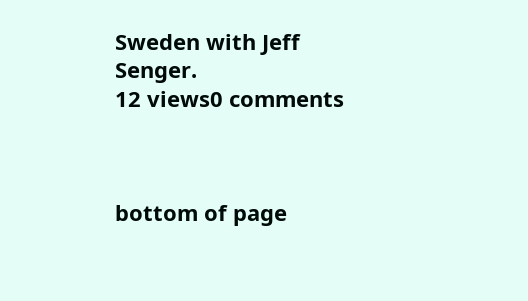Sweden with Jeff Senger.
12 views0 comments



bottom of page